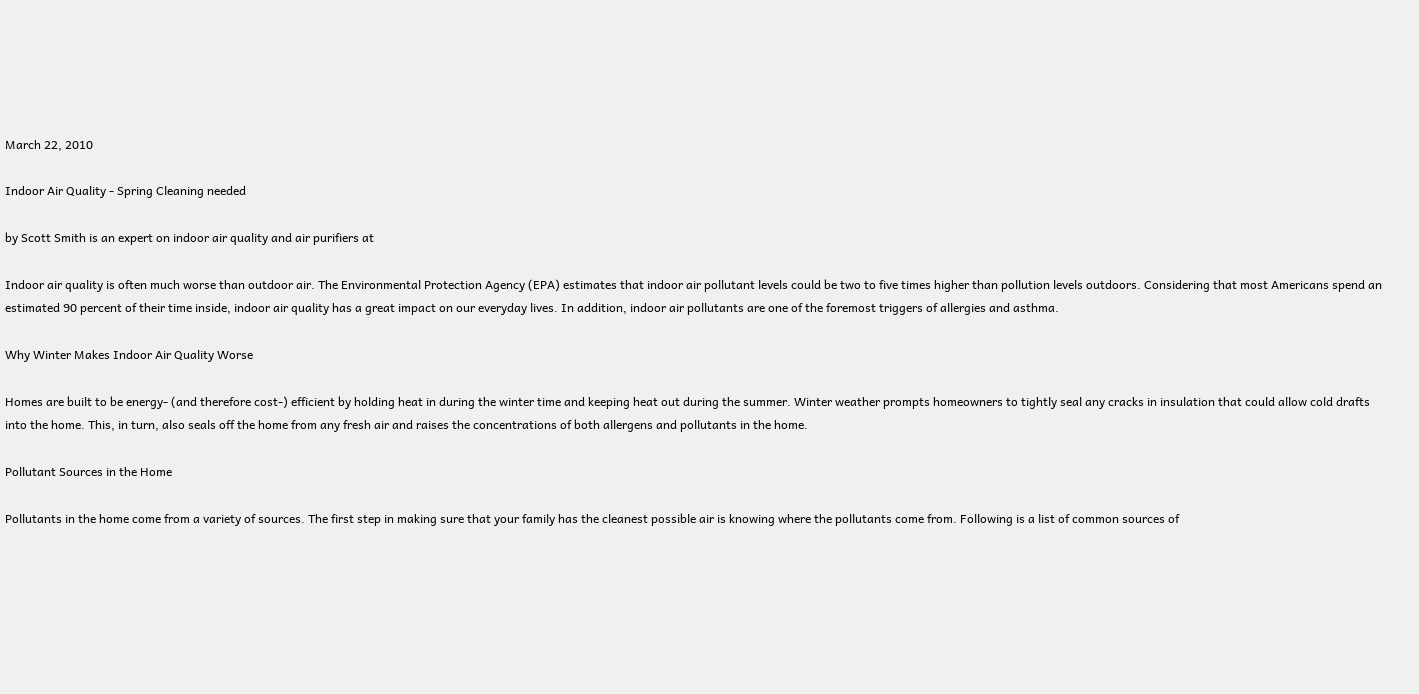March 22, 2010

Indoor Air Quality - Spring Cleaning needed

by Scott Smith is an expert on indoor air quality and air purifiers at

Indoor air quality is often much worse than outdoor air. The Environmental Protection Agency (EPA) estimates that indoor air pollutant levels could be two to five times higher than pollution levels outdoors. Considering that most Americans spend an estimated 90 percent of their time inside, indoor air quality has a great impact on our everyday lives. In addition, indoor air pollutants are one of the foremost triggers of allergies and asthma.

Why Winter Makes Indoor Air Quality Worse

Homes are built to be energy- (and therefore cost-) efficient by holding heat in during the winter time and keeping heat out during the summer. Winter weather prompts homeowners to tightly seal any cracks in insulation that could allow cold drafts into the home. This, in turn, also seals off the home from any fresh air and raises the concentrations of both allergens and pollutants in the home.

Pollutant Sources in the Home

Pollutants in the home come from a variety of sources. The first step in making sure that your family has the cleanest possible air is knowing where the pollutants come from. Following is a list of common sources of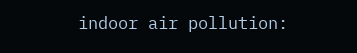indoor air pollution: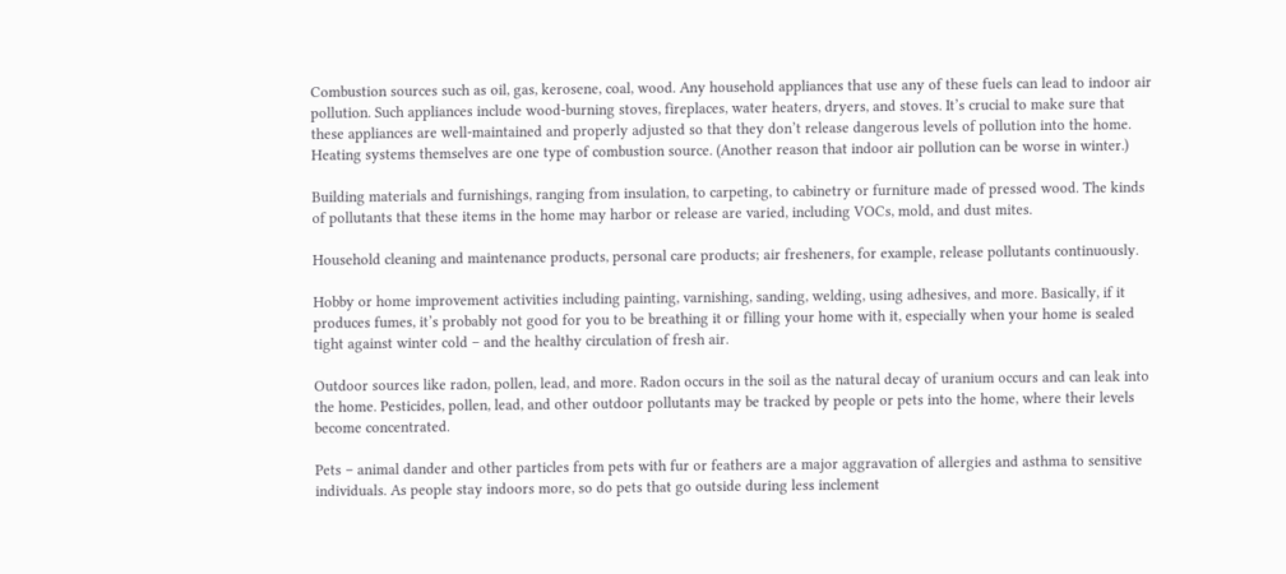Combustion sources such as oil, gas, kerosene, coal, wood. Any household appliances that use any of these fuels can lead to indoor air pollution. Such appliances include wood-burning stoves, fireplaces, water heaters, dryers, and stoves. It’s crucial to make sure that these appliances are well-maintained and properly adjusted so that they don’t release dangerous levels of pollution into the home. Heating systems themselves are one type of combustion source. (Another reason that indoor air pollution can be worse in winter.)

Building materials and furnishings, ranging from insulation, to carpeting, to cabinetry or furniture made of pressed wood. The kinds of pollutants that these items in the home may harbor or release are varied, including VOCs, mold, and dust mites.

Household cleaning and maintenance products, personal care products; air fresheners, for example, release pollutants continuously.

Hobby or home improvement activities including painting, varnishing, sanding, welding, using adhesives, and more. Basically, if it produces fumes, it’s probably not good for you to be breathing it or filling your home with it, especially when your home is sealed tight against winter cold – and the healthy circulation of fresh air.

Outdoor sources like radon, pollen, lead, and more. Radon occurs in the soil as the natural decay of uranium occurs and can leak into the home. Pesticides, pollen, lead, and other outdoor pollutants may be tracked by people or pets into the home, where their levels become concentrated.

Pets – animal dander and other particles from pets with fur or feathers are a major aggravation of allergies and asthma to sensitive individuals. As people stay indoors more, so do pets that go outside during less inclement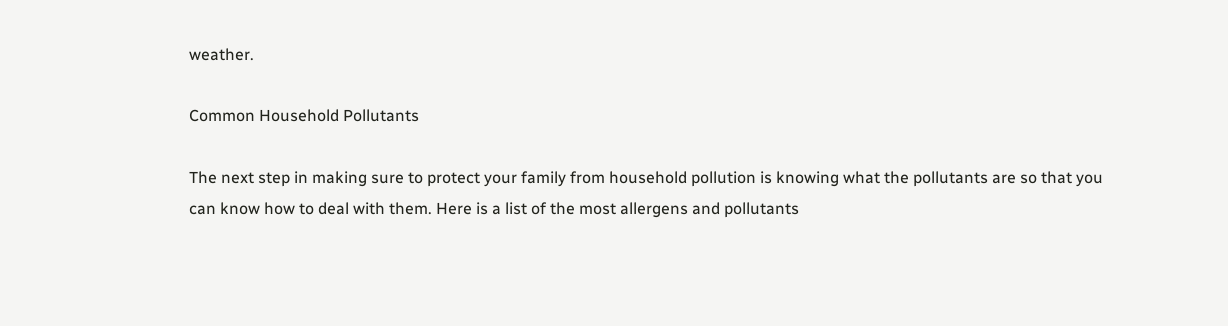weather.

Common Household Pollutants

The next step in making sure to protect your family from household pollution is knowing what the pollutants are so that you can know how to deal with them. Here is a list of the most allergens and pollutants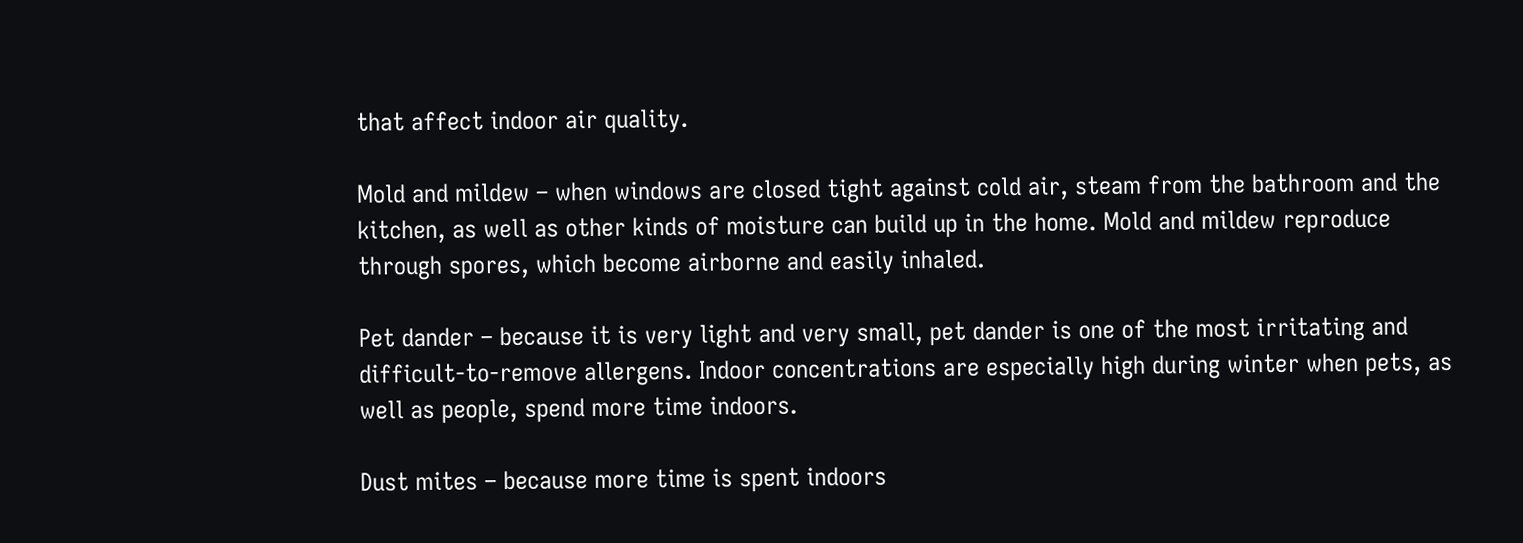that affect indoor air quality.

Mold and mildew – when windows are closed tight against cold air, steam from the bathroom and the kitchen, as well as other kinds of moisture can build up in the home. Mold and mildew reproduce through spores, which become airborne and easily inhaled.

Pet dander – because it is very light and very small, pet dander is one of the most irritating and difficult-to-remove allergens. Indoor concentrations are especially high during winter when pets, as well as people, spend more time indoors.

Dust mites – because more time is spent indoors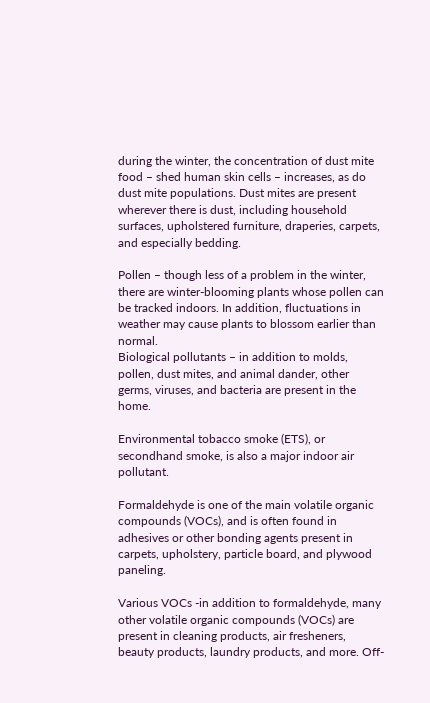during the winter, the concentration of dust mite food – shed human skin cells – increases, as do dust mite populations. Dust mites are present wherever there is dust, including household surfaces, upholstered furniture, draperies, carpets, and especially bedding.

Pollen – though less of a problem in the winter, there are winter-blooming plants whose pollen can be tracked indoors. In addition, fluctuations in weather may cause plants to blossom earlier than normal.
Biological pollutants – in addition to molds, pollen, dust mites, and animal dander, other germs, viruses, and bacteria are present in the home.

Environmental tobacco smoke (ETS), or secondhand smoke, is also a major indoor air pollutant.

Formaldehyde is one of the main volatile organic compounds (VOCs), and is often found in adhesives or other bonding agents present in carpets, upholstery, particle board, and plywood paneling.

Various VOCs -in addition to formaldehyde, many other volatile organic compounds (VOCs) are present in cleaning products, air fresheners, beauty products, laundry products, and more. Off-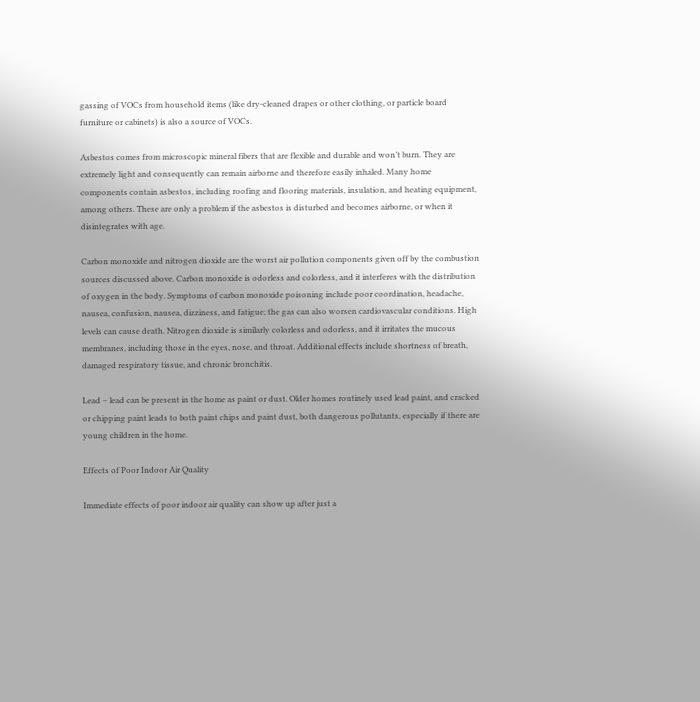gassing of VOCs from household items (like dry-cleaned drapes or other clothing, or particle board furniture or cabinets) is also a source of VOCs.

Asbestos comes from microscopic mineral fibers that are flexible and durable and won’t burn. They are extremely light and consequently can remain airborne and therefore easily inhaled. Many home components contain asbestos, including roofing and flooring materials, insulation, and heating equipment, among others. These are only a problem if the asbestos is disturbed and becomes airborne, or when it disintegrates with age.

Carbon monoxide and nitrogen dioxide are the worst air pollution components given off by the combustion sources discussed above. Carbon monoxide is odorless and colorless, and it interferes with the distribution of oxygen in the body. Symptoms of carbon monoxide poisoning include poor coordination, headache, nausea, confusion, nausea, dizziness, and fatigue; the gas can also worsen cardiovascular conditions. High levels can cause death. Nitrogen dioxide is similarly colorless and odorless, and it irritates the mucous membranes, including those in the eyes, nose, and throat. Additional effects include shortness of breath, damaged respiratory tissue, and chronic bronchitis.

Lead – lead can be present in the home as paint or dust. Older homes routinely used lead paint, and cracked or chipping paint leads to both paint chips and paint dust, both dangerous pollutants, especially if there are young children in the home.

Effects of Poor Indoor Air Quality

Immediate effects of poor indoor air quality can show up after just a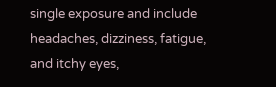single exposure and include headaches, dizziness, fatigue, and itchy eyes,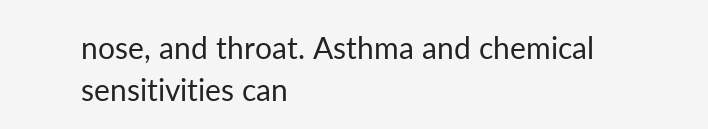nose, and throat. Asthma and chemical sensitivities can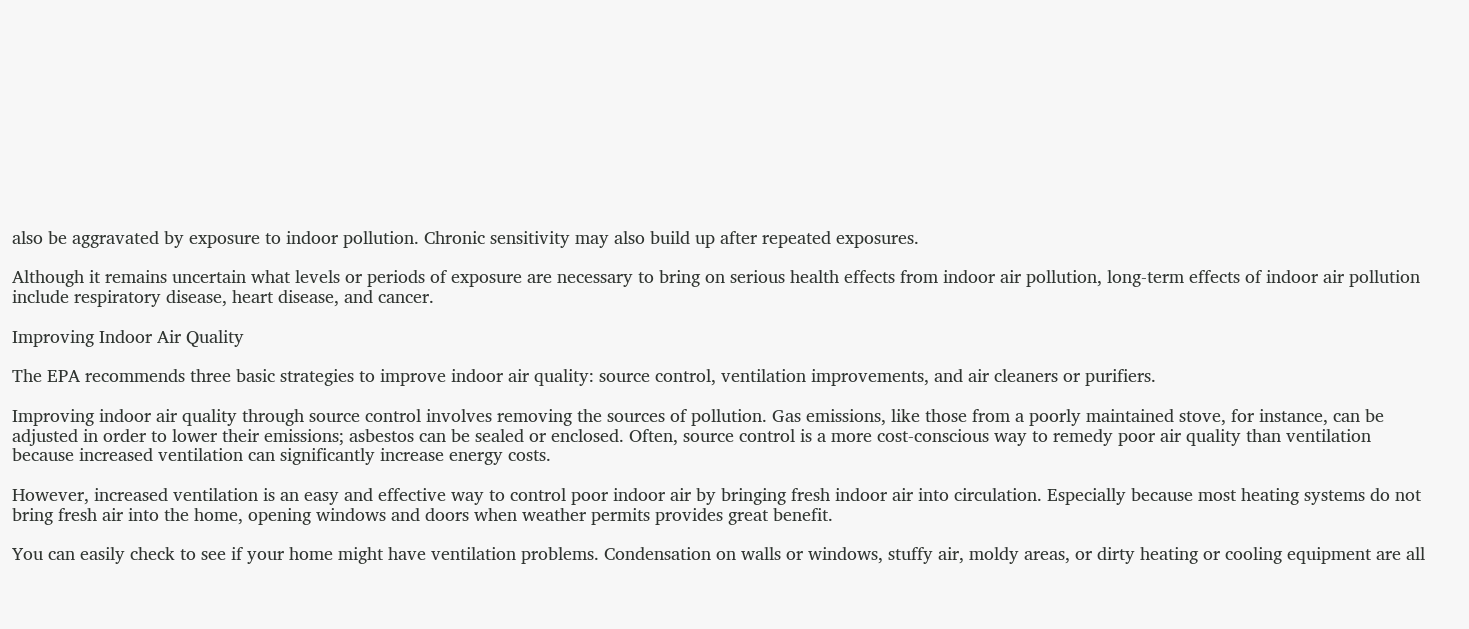also be aggravated by exposure to indoor pollution. Chronic sensitivity may also build up after repeated exposures.

Although it remains uncertain what levels or periods of exposure are necessary to bring on serious health effects from indoor air pollution, long-term effects of indoor air pollution include respiratory disease, heart disease, and cancer.

Improving Indoor Air Quality

The EPA recommends three basic strategies to improve indoor air quality: source control, ventilation improvements, and air cleaners or purifiers.

Improving indoor air quality through source control involves removing the sources of pollution. Gas emissions, like those from a poorly maintained stove, for instance, can be adjusted in order to lower their emissions; asbestos can be sealed or enclosed. Often, source control is a more cost-conscious way to remedy poor air quality than ventilation because increased ventilation can significantly increase energy costs.

However, increased ventilation is an easy and effective way to control poor indoor air by bringing fresh indoor air into circulation. Especially because most heating systems do not bring fresh air into the home, opening windows and doors when weather permits provides great benefit.

You can easily check to see if your home might have ventilation problems. Condensation on walls or windows, stuffy air, moldy areas, or dirty heating or cooling equipment are all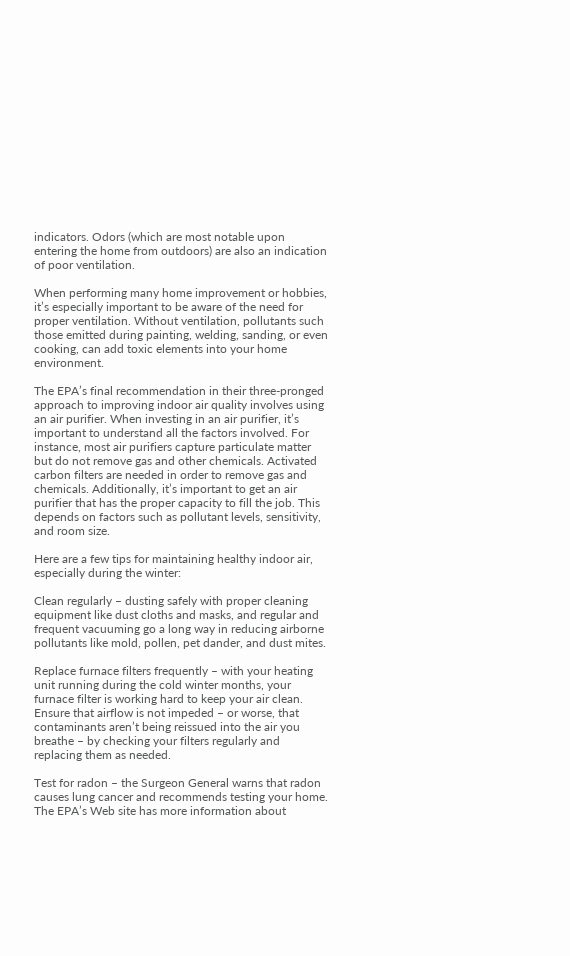indicators. Odors (which are most notable upon entering the home from outdoors) are also an indication of poor ventilation.

When performing many home improvement or hobbies, it’s especially important to be aware of the need for proper ventilation. Without ventilation, pollutants such those emitted during painting, welding, sanding, or even cooking, can add toxic elements into your home environment.

The EPA’s final recommendation in their three-pronged approach to improving indoor air quality involves using an air purifier. When investing in an air purifier, it’s important to understand all the factors involved. For instance, most air purifiers capture particulate matter but do not remove gas and other chemicals. Activated carbon filters are needed in order to remove gas and chemicals. Additionally, it’s important to get an air purifier that has the proper capacity to fill the job. This depends on factors such as pollutant levels, sensitivity, and room size.

Here are a few tips for maintaining healthy indoor air, especially during the winter:

Clean regularly – dusting safely with proper cleaning equipment like dust cloths and masks, and regular and frequent vacuuming go a long way in reducing airborne pollutants like mold, pollen, pet dander, and dust mites.

Replace furnace filters frequently – with your heating unit running during the cold winter months, your furnace filter is working hard to keep your air clean. Ensure that airflow is not impeded – or worse, that contaminants aren’t being reissued into the air you breathe – by checking your filters regularly and replacing them as needed.

Test for radon – the Surgeon General warns that radon causes lung cancer and recommends testing your home. The EPA’s Web site has more information about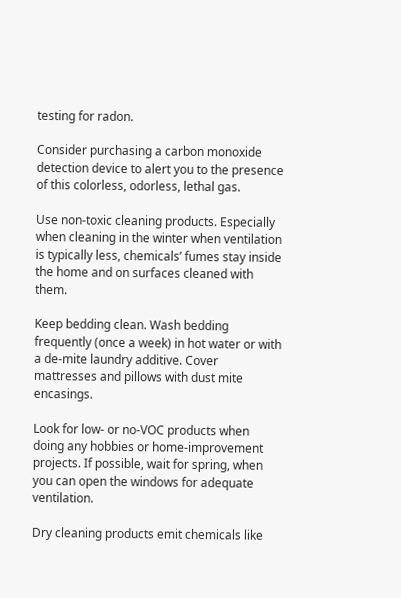testing for radon.

Consider purchasing a carbon monoxide detection device to alert you to the presence of this colorless, odorless, lethal gas.

Use non-toxic cleaning products. Especially when cleaning in the winter when ventilation is typically less, chemicals’ fumes stay inside the home and on surfaces cleaned with them.

Keep bedding clean. Wash bedding frequently (once a week) in hot water or with a de-mite laundry additive. Cover mattresses and pillows with dust mite encasings.

Look for low- or no-VOC products when doing any hobbies or home-improvement projects. If possible, wait for spring, when you can open the windows for adequate ventilation.

Dry cleaning products emit chemicals like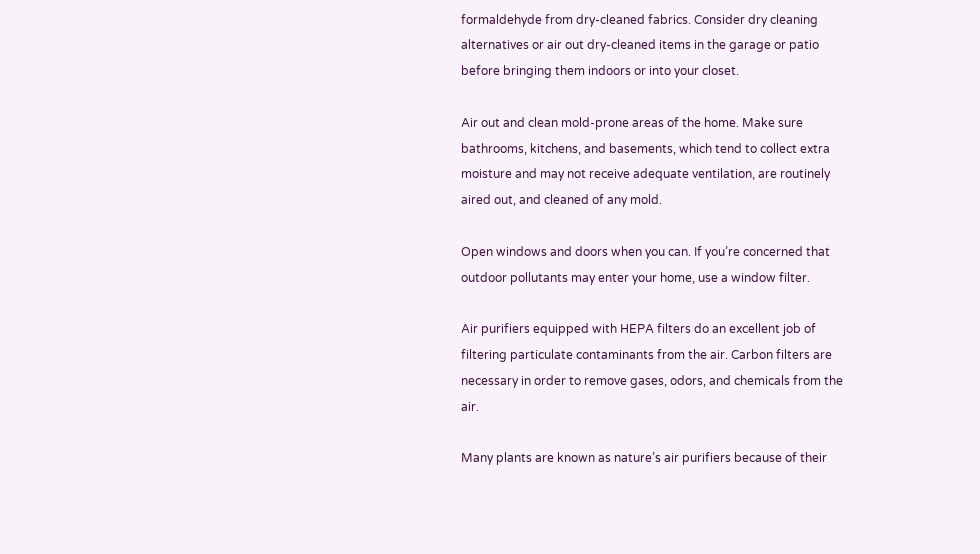formaldehyde from dry-cleaned fabrics. Consider dry cleaning alternatives or air out dry-cleaned items in the garage or patio before bringing them indoors or into your closet.

Air out and clean mold-prone areas of the home. Make sure bathrooms, kitchens, and basements, which tend to collect extra moisture and may not receive adequate ventilation, are routinely aired out, and cleaned of any mold.

Open windows and doors when you can. If you’re concerned that outdoor pollutants may enter your home, use a window filter.

Air purifiers equipped with HEPA filters do an excellent job of filtering particulate contaminants from the air. Carbon filters are necessary in order to remove gases, odors, and chemicals from the air.

Many plants are known as nature’s air purifiers because of their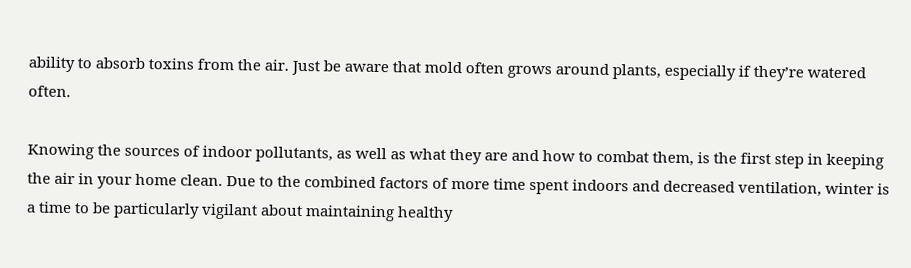ability to absorb toxins from the air. Just be aware that mold often grows around plants, especially if they’re watered often.

Knowing the sources of indoor pollutants, as well as what they are and how to combat them, is the first step in keeping the air in your home clean. Due to the combined factors of more time spent indoors and decreased ventilation, winter is a time to be particularly vigilant about maintaining healthy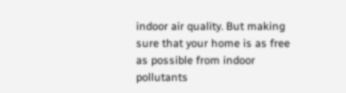indoor air quality. But making sure that your home is as free as possible from indoor pollutants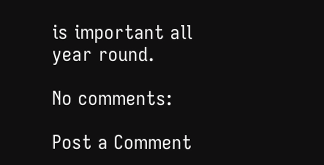is important all year round.

No comments:

Post a Comment